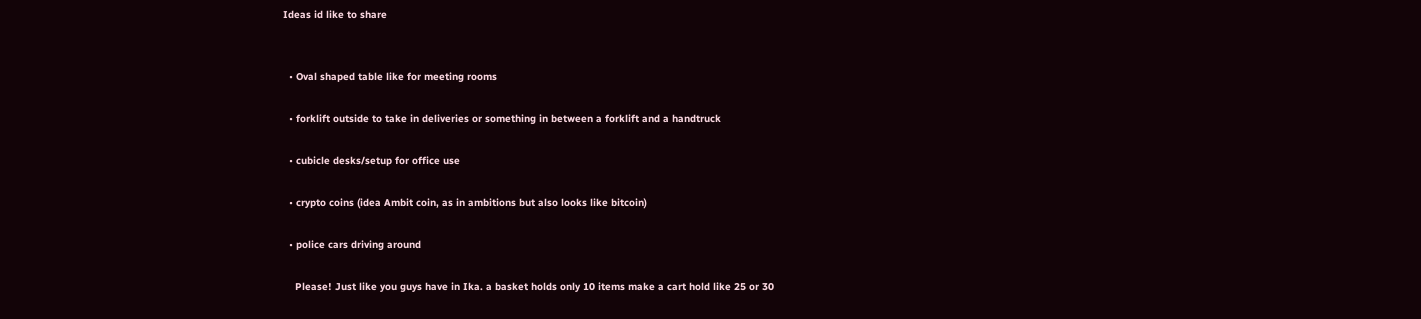Ideas id like to share


  • Oval shaped table like for meeting rooms

  • forklift outside to take in deliveries or something in between a forklift and a handtruck

  • cubicle desks/setup for office use

  • crypto coins (idea Ambit coin, as in ambitions but also looks like bitcoin)

  • police cars driving around

    Please! Just like you guys have in Ika. a basket holds only 10 items make a cart hold like 25 or 30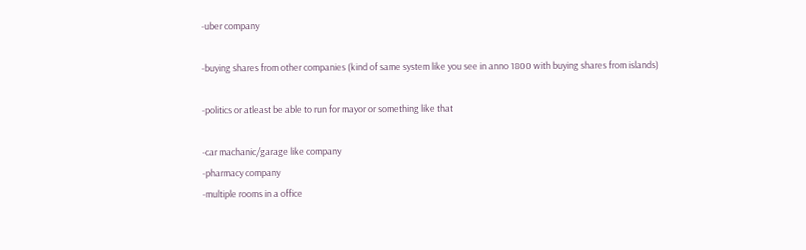-uber company

-buying shares from other companies (kind of same system like you see in anno 1800 with buying shares from islands)

-politics or atleast be able to run for mayor or something like that

-car machanic/garage like company
-pharmacy company
-multiple rooms in a office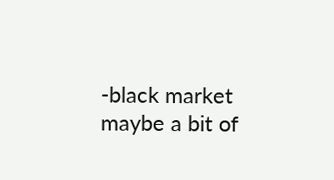-black market maybe a bit of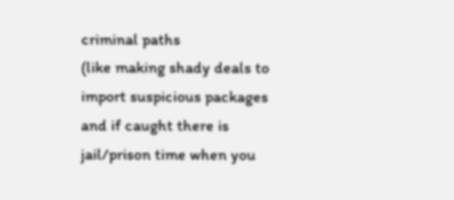criminal paths
(like making shady deals to import suspicious packages and if caught there is jail/prison time when you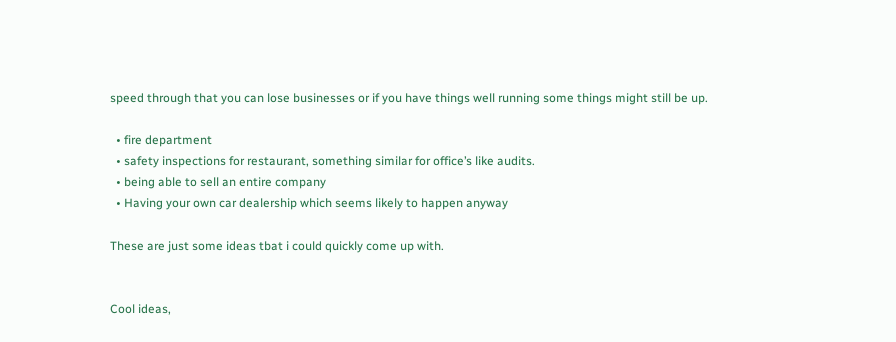speed through that you can lose businesses or if you have things well running some things might still be up.

  • fire department
  • safety inspections for restaurant, something similar for office’s like audits.
  • being able to sell an entire company
  • Having your own car dealership which seems likely to happen anyway

These are just some ideas tbat i could quickly come up with.


Cool ideas,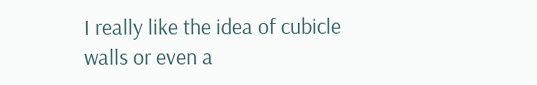I really like the idea of cubicle walls or even a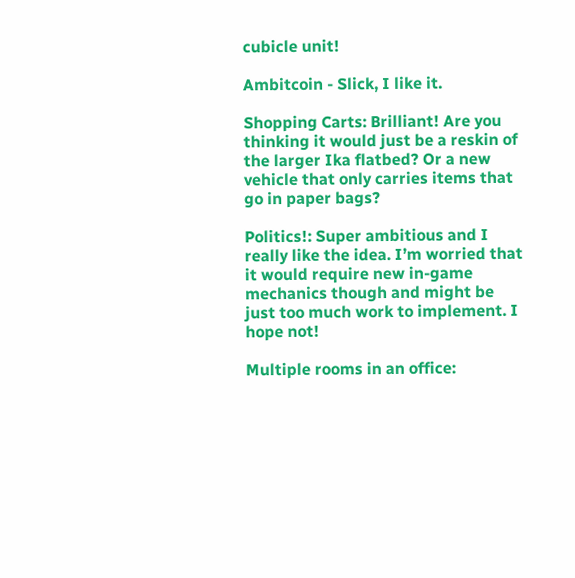cubicle unit!

Ambitcoin - Slick, I like it.

Shopping Carts: Brilliant! Are you thinking it would just be a reskin of the larger Ika flatbed? Or a new vehicle that only carries items that go in paper bags?

Politics!: Super ambitious and I really like the idea. I’m worried that it would require new in-game mechanics though and might be just too much work to implement. I hope not!

Multiple rooms in an office: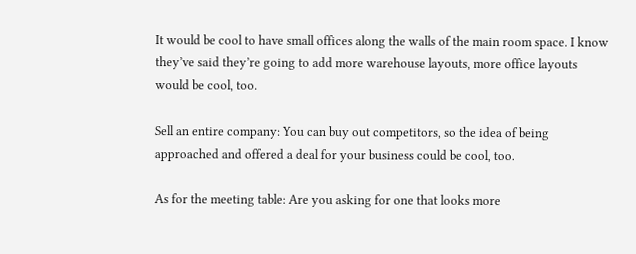It would be cool to have small offices along the walls of the main room space. I know they’ve said they’re going to add more warehouse layouts, more office layouts would be cool, too.

Sell an entire company: You can buy out competitors, so the idea of being approached and offered a deal for your business could be cool, too.

As for the meeting table: Are you asking for one that looks more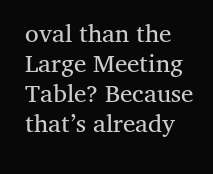oval than the Large Meeting Table? Because that’s already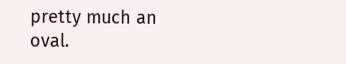pretty much an oval.